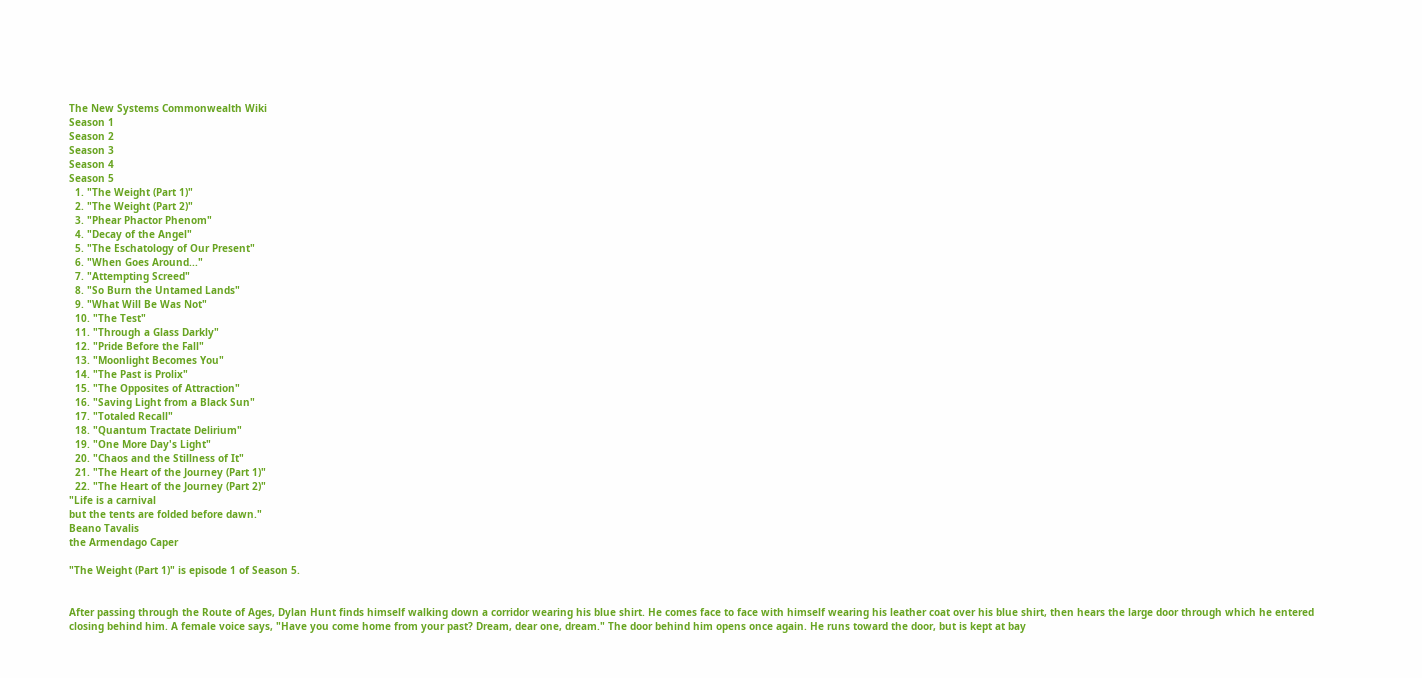The New Systems Commonwealth Wiki
Season 1
Season 2
Season 3
Season 4
Season 5
  1. "The Weight (Part 1)"
  2. "The Weight (Part 2)"
  3. "Phear Phactor Phenom"
  4. "Decay of the Angel"
  5. "The Eschatology of Our Present"
  6. "When Goes Around..."
  7. "Attempting Screed"
  8. "So Burn the Untamed Lands"
  9. "What Will Be Was Not"
  10. "The Test"
  11. "Through a Glass Darkly"
  12. "Pride Before the Fall"
  13. "Moonlight Becomes You"
  14. "The Past is Prolix"
  15. "The Opposites of Attraction"
  16. "Saving Light from a Black Sun"
  17. "Totaled Recall"
  18. "Quantum Tractate Delirium"
  19. "One More Day's Light"
  20. "Chaos and the Stillness of It"
  21. "The Heart of the Journey (Part 1)"
  22. "The Heart of the Journey (Part 2)"
"Life is a carnival
but the tents are folded before dawn."
Beano Tavalis
the Armendago Caper

"The Weight (Part 1)" is episode 1 of Season 5.


After passing through the Route of Ages, Dylan Hunt finds himself walking down a corridor wearing his blue shirt. He comes face to face with himself wearing his leather coat over his blue shirt, then hears the large door through which he entered closing behind him. A female voice says, "Have you come home from your past? Dream, dear one, dream." The door behind him opens once again. He runs toward the door, but is kept at bay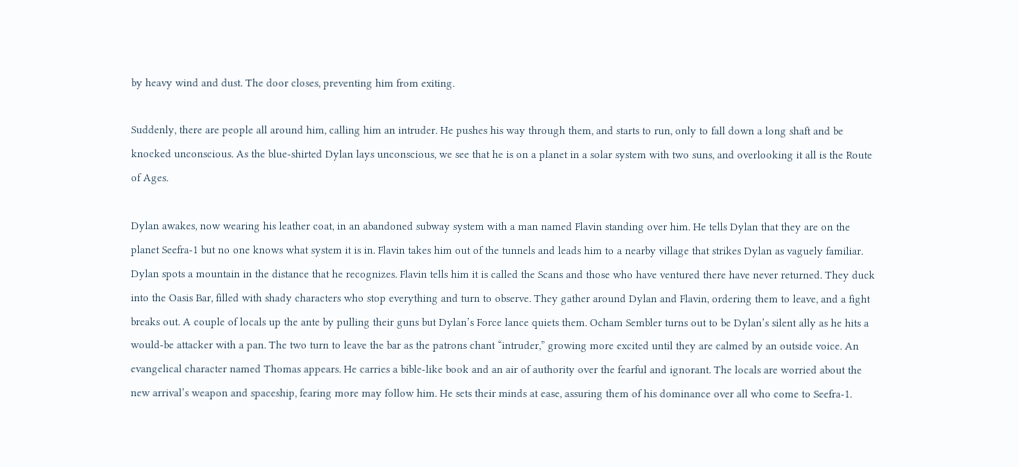by heavy wind and dust. The door closes, preventing him from exiting.

Suddenly, there are people all around him, calling him an intruder. He pushes his way through them, and starts to run, only to fall down a long shaft and be knocked unconscious. As the blue-shirted Dylan lays unconscious, we see that he is on a planet in a solar system with two suns, and overlooking it all is the Route of Ages.

Dylan awakes, now wearing his leather coat, in an abandoned subway system with a man named Flavin standing over him. He tells Dylan that they are on the planet Seefra-1 but no one knows what system it is in. Flavin takes him out of the tunnels and leads him to a nearby village that strikes Dylan as vaguely familiar. Dylan spots a mountain in the distance that he recognizes. Flavin tells him it is called the Scans and those who have ventured there have never returned. They duck into the Oasis Bar, filled with shady characters who stop everything and turn to observe. They gather around Dylan and Flavin, ordering them to leave, and a fight breaks out. A couple of locals up the ante by pulling their guns but Dylan’s Force lance quiets them. Ocham Sembler turns out to be Dylan’s silent ally as he hits a would-be attacker with a pan. The two turn to leave the bar as the patrons chant “intruder,” growing more excited until they are calmed by an outside voice. An evangelical character named Thomas appears. He carries a bible-like book and an air of authority over the fearful and ignorant. The locals are worried about the new arrival’s weapon and spaceship, fearing more may follow him. He sets their minds at ease, assuring them of his dominance over all who come to Seefra-1.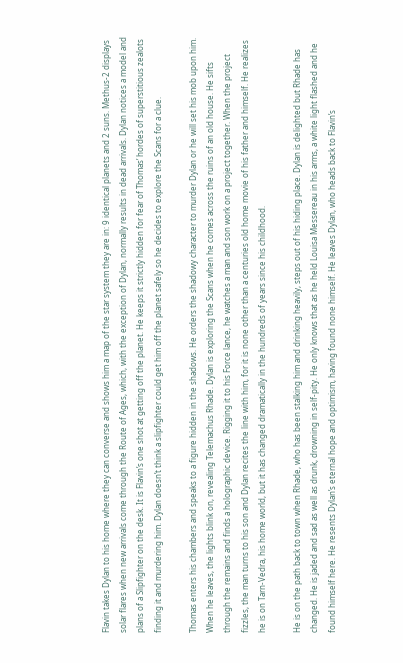Flavin takes Dylan to his home where they can converse and shows him a map of the star system they are in: 9 identical planets and 2 suns. Methus-2 displays solar flares when new arrivals come through the Route of Ages, which, with the exception of Dylan, normally results in dead arrivals. Dylan notices a model and plans of a Slipfighter on the desk. It is Flavin’s one shot at getting off the planet. He keeps it strictly hidden for fear of Thomas’ hordes of superstitious zealots finding it and murdering him. Dylan doesn’t think a slipfighter could get him off the planet safely so he decides to explore the Scans for a clue.

Thomas enters his chambers and speaks to a figure hidden in the shadows. He orders the shadowy character to murder Dylan or he will set his mob upon him. When he leaves, the lights blink on, revealing Telemachus Rhade. Dylan is exploring the Scans when he comes across the ruins of an old house. He sifts through the remains and finds a holographic device. Rigging it to his Force lance, he watches a man and son work on a project together. When the project fizzles, the man turns to his son and Dylan recites the line with him, for it is none other than a centuries old home movie of his father and himself. He realizes he is on Tarn-Vedra, his home world, but it has changed dramatically in the hundreds of years since his childhood.

He is on the path back to town when Rhade, who has been stalking him and drinking heavily, steps out of his hiding place. Dylan is delighted but Rhade has changed. He is jaded and sad as well as drunk, drowning in self-pity. He only knows that as he held Louisa Messereau in his arms, a white light flashed and he found himself here. He resents Dylan’s eternal hope and optimism, having found none himself. He leaves Dylan, who heads back to Flavin’s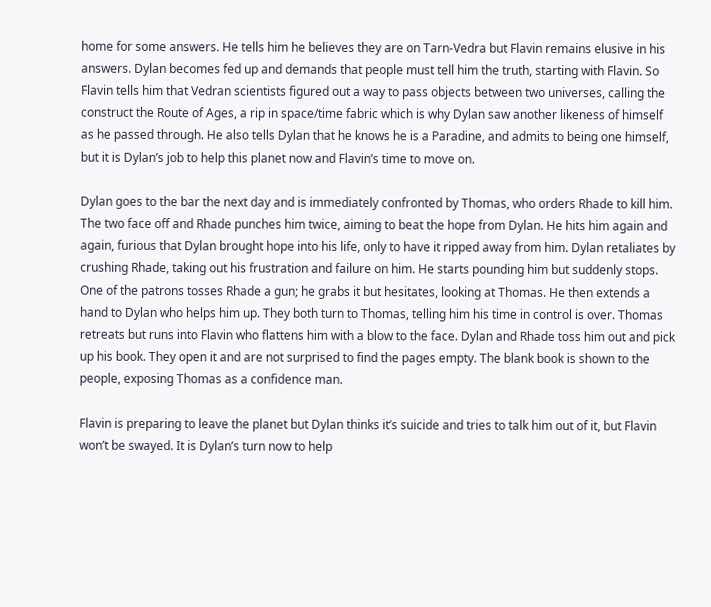home for some answers. He tells him he believes they are on Tarn-Vedra but Flavin remains elusive in his answers. Dylan becomes fed up and demands that people must tell him the truth, starting with Flavin. So Flavin tells him that Vedran scientists figured out a way to pass objects between two universes, calling the construct the Route of Ages, a rip in space/time fabric which is why Dylan saw another likeness of himself as he passed through. He also tells Dylan that he knows he is a Paradine, and admits to being one himself, but it is Dylan’s job to help this planet now and Flavin’s time to move on.

Dylan goes to the bar the next day and is immediately confronted by Thomas, who orders Rhade to kill him. The two face off and Rhade punches him twice, aiming to beat the hope from Dylan. He hits him again and again, furious that Dylan brought hope into his life, only to have it ripped away from him. Dylan retaliates by crushing Rhade, taking out his frustration and failure on him. He starts pounding him but suddenly stops. One of the patrons tosses Rhade a gun; he grabs it but hesitates, looking at Thomas. He then extends a hand to Dylan who helps him up. They both turn to Thomas, telling him his time in control is over. Thomas retreats but runs into Flavin who flattens him with a blow to the face. Dylan and Rhade toss him out and pick up his book. They open it and are not surprised to find the pages empty. The blank book is shown to the people, exposing Thomas as a confidence man.

Flavin is preparing to leave the planet but Dylan thinks it’s suicide and tries to talk him out of it, but Flavin won’t be swayed. It is Dylan’s turn now to help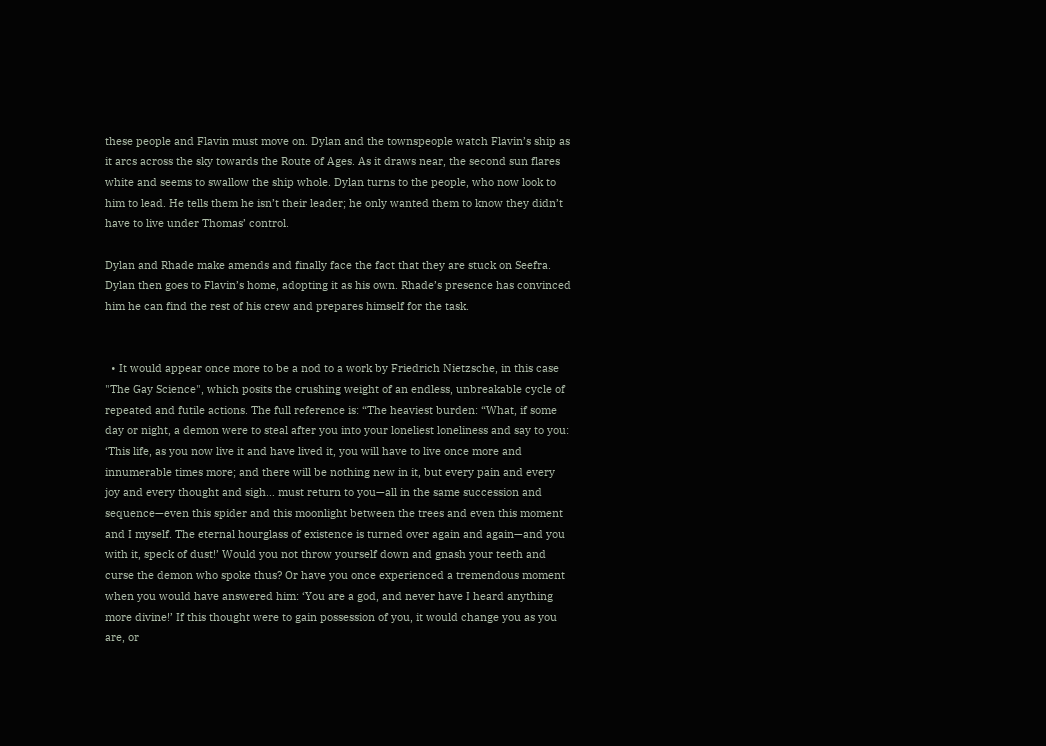these people and Flavin must move on. Dylan and the townspeople watch Flavin’s ship as it arcs across the sky towards the Route of Ages. As it draws near, the second sun flares white and seems to swallow the ship whole. Dylan turns to the people, who now look to him to lead. He tells them he isn’t their leader; he only wanted them to know they didn’t have to live under Thomas’ control.

Dylan and Rhade make amends and finally face the fact that they are stuck on Seefra. Dylan then goes to Flavin’s home, adopting it as his own. Rhade’s presence has convinced him he can find the rest of his crew and prepares himself for the task.


  • It would appear once more to be a nod to a work by Friedrich Nietzsche, in this case "The Gay Science", which posits the crushing weight of an endless, unbreakable cycle of repeated and futile actions. The full reference is: “The heaviest burden: “What, if some day or night, a demon were to steal after you into your loneliest loneliness and say to you: ‘This life, as you now live it and have lived it, you will have to live once more and innumerable times more; and there will be nothing new in it, but every pain and every joy and every thought and sigh… must return to you—all in the same succession and sequence—even this spider and this moonlight between the trees and even this moment and I myself. The eternal hourglass of existence is turned over again and again—and you with it, speck of dust!’ Would you not throw yourself down and gnash your teeth and curse the demon who spoke thus? Or have you once experienced a tremendous moment when you would have answered him: ‘You are a god, and never have I heard anything more divine!’ If this thought were to gain possession of you, it would change you as you are, or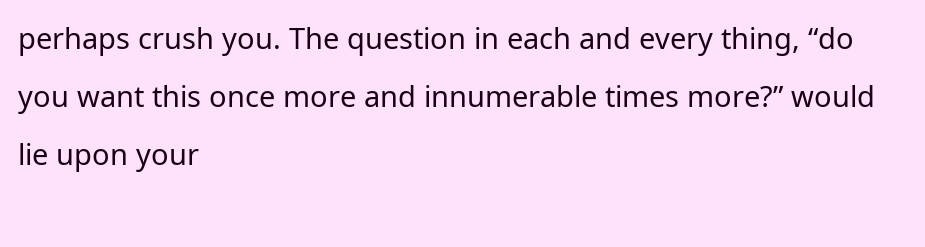perhaps crush you. The question in each and every thing, “do you want this once more and innumerable times more?” would lie upon your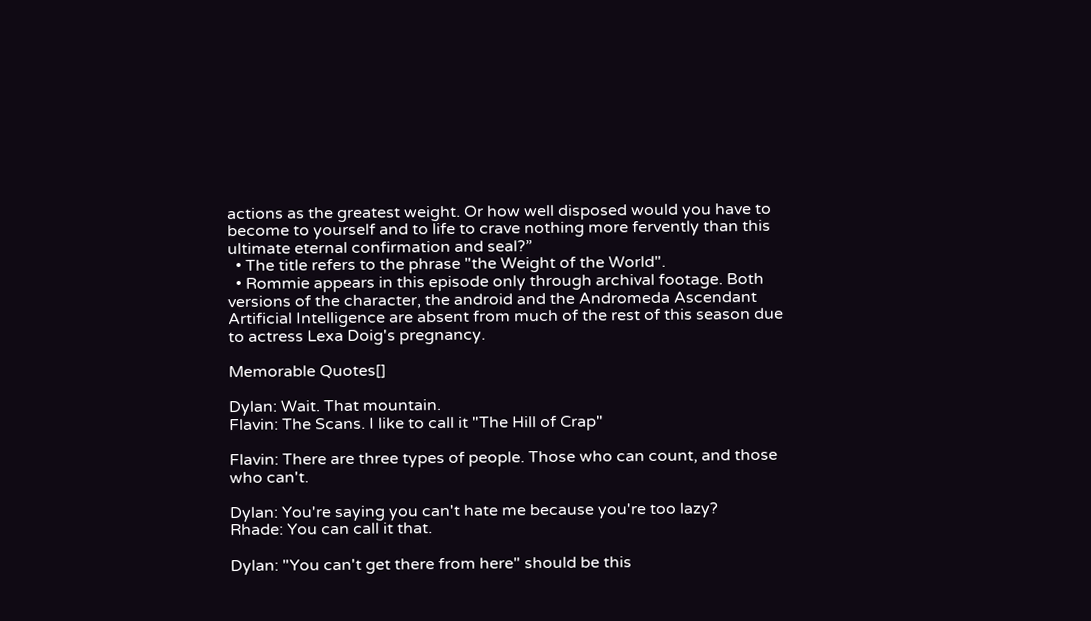actions as the greatest weight. Or how well disposed would you have to become to yourself and to life to crave nothing more fervently than this ultimate eternal confirmation and seal?”
  • The title refers to the phrase "the Weight of the World".
  • Rommie appears in this episode only through archival footage. Both versions of the character, the android and the Andromeda Ascendant Artificial Intelligence are absent from much of the rest of this season due to actress Lexa Doig's pregnancy.

Memorable Quotes[]

Dylan: Wait. That mountain.
Flavin: The Scans. I like to call it "The Hill of Crap"

Flavin: There are three types of people. Those who can count, and those who can't.

Dylan: You're saying you can't hate me because you're too lazy?
Rhade: You can call it that.

Dylan: "You can't get there from here" should be this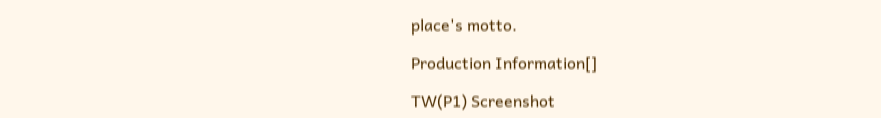place's motto.

Production Information[]

TW(P1) Screenshot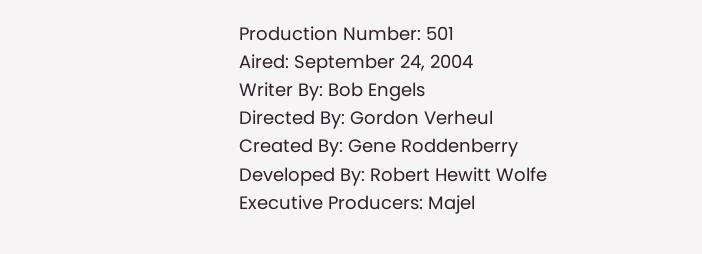Production Number: 501
Aired: September 24, 2004
Writer By: Bob Engels
Directed By: Gordon Verheul
Created By: Gene Roddenberry
Developed By: Robert Hewitt Wolfe
Executive Producers: Majel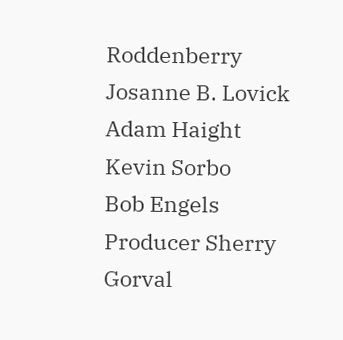Roddenberry
Josanne B. Lovick
Adam Haight
Kevin Sorbo
Bob Engels
Producer Sherry Gorval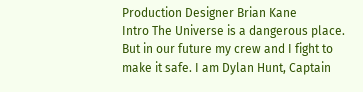Production Designer Brian Kane
Intro The Universe is a dangerous place. But in our future my crew and I fight to make it safe. I am Dylan Hunt, Captain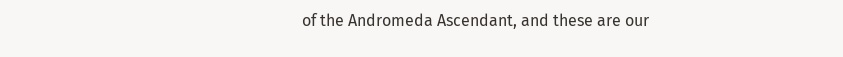of the Andromeda Ascendant, and these are our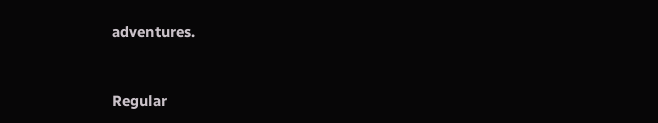adventures.


Regular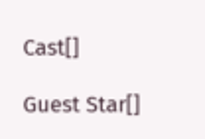Cast[]

Guest Star[]